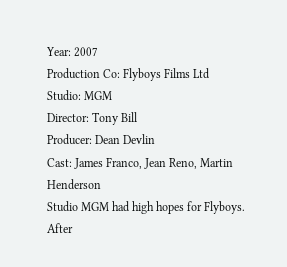Year: 2007
Production Co: Flyboys Films Ltd
Studio: MGM
Director: Tony Bill
Producer: Dean Devlin
Cast: James Franco, Jean Reno, Martin Henderson
Studio MGM had high hopes for Flyboys. After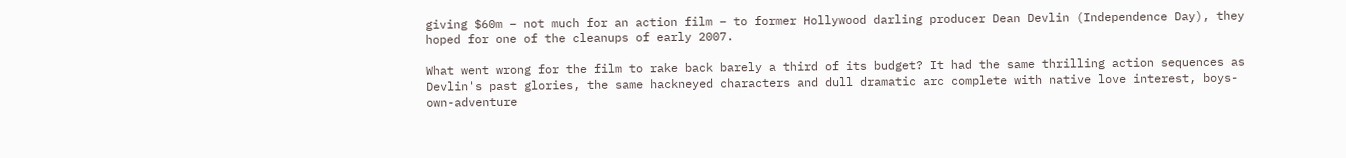giving $60m – not much for an action film – to former Hollywood darling producer Dean Devlin (Independence Day), they hoped for one of the cleanups of early 2007.

What went wrong for the film to rake back barely a third of its budget? It had the same thrilling action sequences as Devlin's past glories, the same hackneyed characters and dull dramatic arc complete with native love interest, boys-own-adventure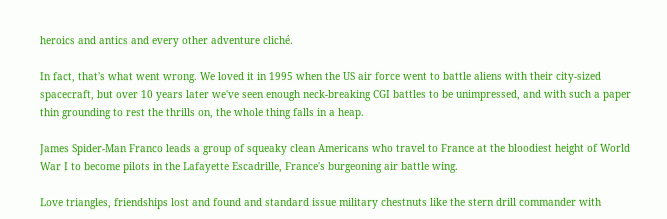heroics and antics and every other adventure cliché.

In fact, that's what went wrong. We loved it in 1995 when the US air force went to battle aliens with their city-sized spacecraft, but over 10 years later we've seen enough neck-breaking CGI battles to be unimpressed, and with such a paper thin grounding to rest the thrills on, the whole thing falls in a heap.

James Spider-Man Franco leads a group of squeaky clean Americans who travel to France at the bloodiest height of World War I to become pilots in the Lafayette Escadrille, France's burgeoning air battle wing.

Love triangles, friendships lost and found and standard issue military chestnuts like the stern drill commander with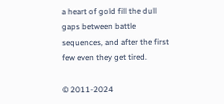a heart of gold fill the dull gaps between battle sequences, and after the first few even they get tired.

© 2011-2024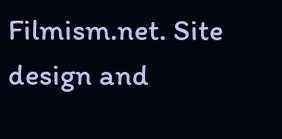Filmism.net. Site design and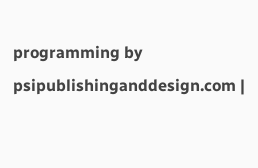programming by psipublishinganddesign.com |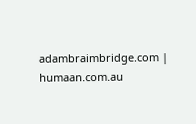adambraimbridge.com | humaan.com.au